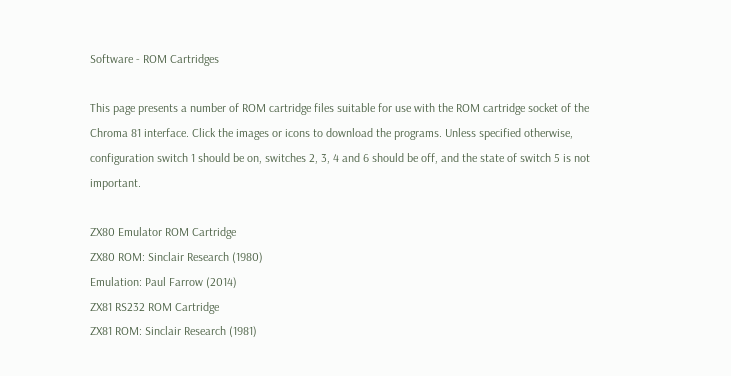Software - ROM Cartridges

This page presents a number of ROM cartridge files suitable for use with the ROM cartridge socket of the Chroma 81 interface. Click the images or icons to download the programs. Unless specified otherwise, configuration switch 1 should be on, switches 2, 3, 4 and 6 should be off, and the state of switch 5 is not important.

ZX80 Emulator ROM Cartridge
ZX80 ROM: Sinclair Research (1980)
Emulation: Paul Farrow (2014)
ZX81 RS232 ROM Cartridge
ZX81 ROM: Sinclair Research (1981)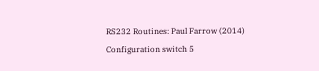RS232 Routines: Paul Farrow (2014)
Configuration switch 5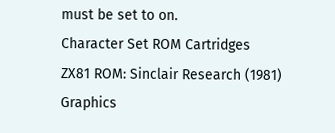must be set to on.
Character Set ROM Cartridges
ZX81 ROM: Sinclair Research (1981)
Graphics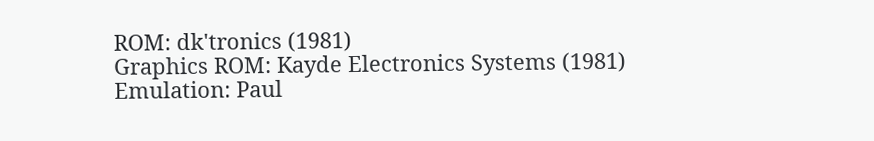ROM: dk'tronics (1981)
Graphics ROM: Kayde Electronics Systems (1981)
Emulation: Paul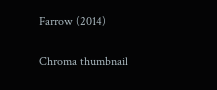Farrow (2014)

Chroma thumbnail